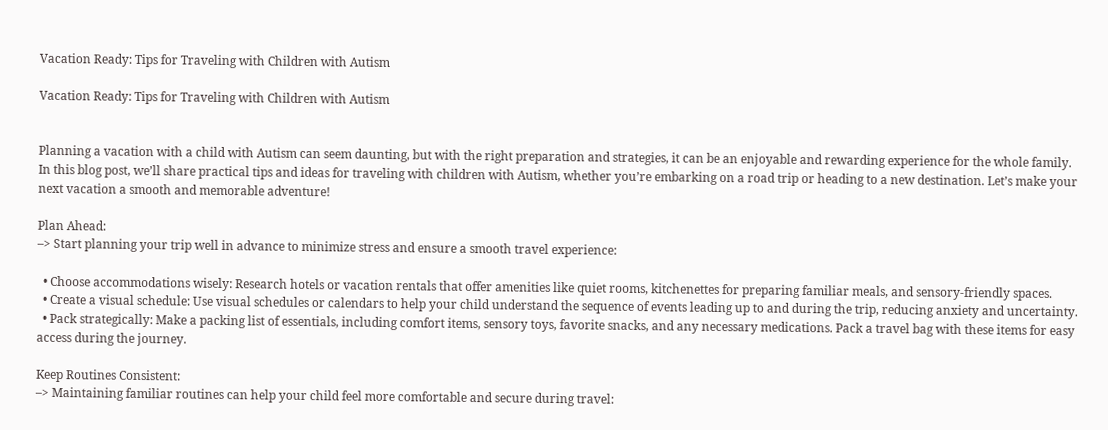Vacation Ready: Tips for Traveling with Children with Autism

Vacation Ready: Tips for Traveling with Children with Autism


Planning a vacation with a child with Autism can seem daunting, but with the right preparation and strategies, it can be an enjoyable and rewarding experience for the whole family. In this blog post, we’ll share practical tips and ideas for traveling with children with Autism, whether you’re embarking on a road trip or heading to a new destination. Let’s make your next vacation a smooth and memorable adventure!

Plan Ahead:
–> Start planning your trip well in advance to minimize stress and ensure a smooth travel experience:

  • Choose accommodations wisely: Research hotels or vacation rentals that offer amenities like quiet rooms, kitchenettes for preparing familiar meals, and sensory-friendly spaces.
  • Create a visual schedule: Use visual schedules or calendars to help your child understand the sequence of events leading up to and during the trip, reducing anxiety and uncertainty.
  • Pack strategically: Make a packing list of essentials, including comfort items, sensory toys, favorite snacks, and any necessary medications. Pack a travel bag with these items for easy access during the journey.

Keep Routines Consistent:
–> Maintaining familiar routines can help your child feel more comfortable and secure during travel: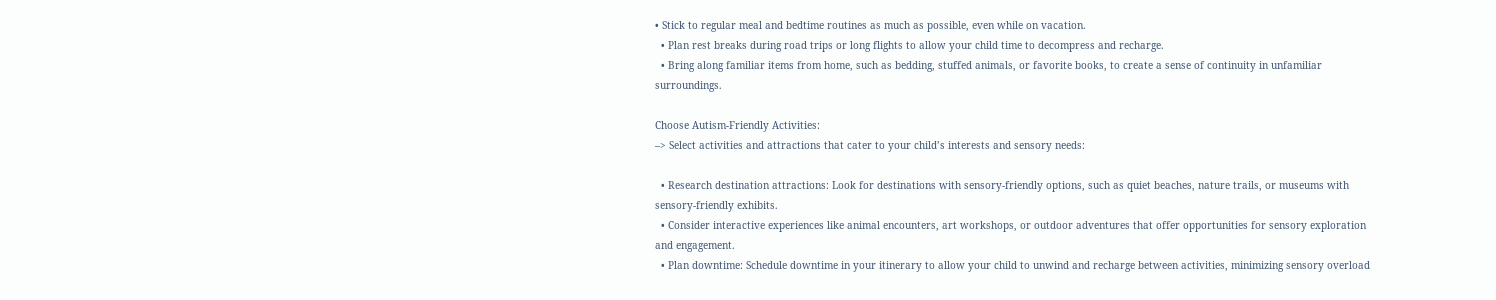• Stick to regular meal and bedtime routines as much as possible, even while on vacation.
  • Plan rest breaks during road trips or long flights to allow your child time to decompress and recharge.
  • Bring along familiar items from home, such as bedding, stuffed animals, or favorite books, to create a sense of continuity in unfamiliar surroundings.

Choose Autism-Friendly Activities:
–> Select activities and attractions that cater to your child’s interests and sensory needs:

  • Research destination attractions: Look for destinations with sensory-friendly options, such as quiet beaches, nature trails, or museums with sensory-friendly exhibits.
  • Consider interactive experiences like animal encounters, art workshops, or outdoor adventures that offer opportunities for sensory exploration and engagement.
  • Plan downtime: Schedule downtime in your itinerary to allow your child to unwind and recharge between activities, minimizing sensory overload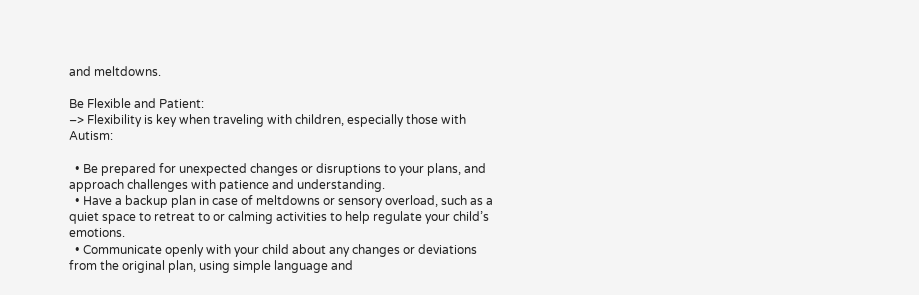and meltdowns.

Be Flexible and Patient:
–> Flexibility is key when traveling with children, especially those with Autism:

  • Be prepared for unexpected changes or disruptions to your plans, and approach challenges with patience and understanding.
  • Have a backup plan in case of meltdowns or sensory overload, such as a quiet space to retreat to or calming activities to help regulate your child’s emotions.
  • Communicate openly with your child about any changes or deviations from the original plan, using simple language and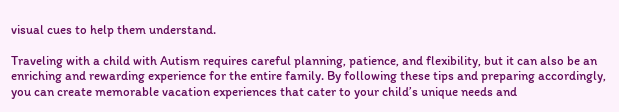visual cues to help them understand.

Traveling with a child with Autism requires careful planning, patience, and flexibility, but it can also be an enriching and rewarding experience for the entire family. By following these tips and preparing accordingly, you can create memorable vacation experiences that cater to your child’s unique needs and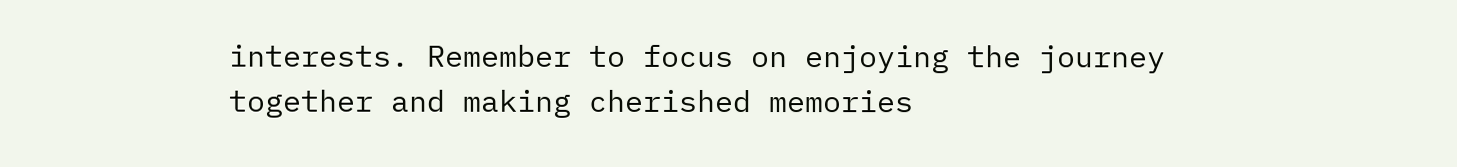interests. Remember to focus on enjoying the journey together and making cherished memories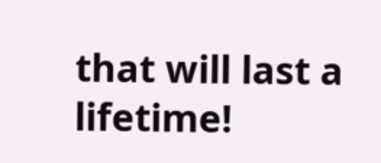that will last a lifetime!